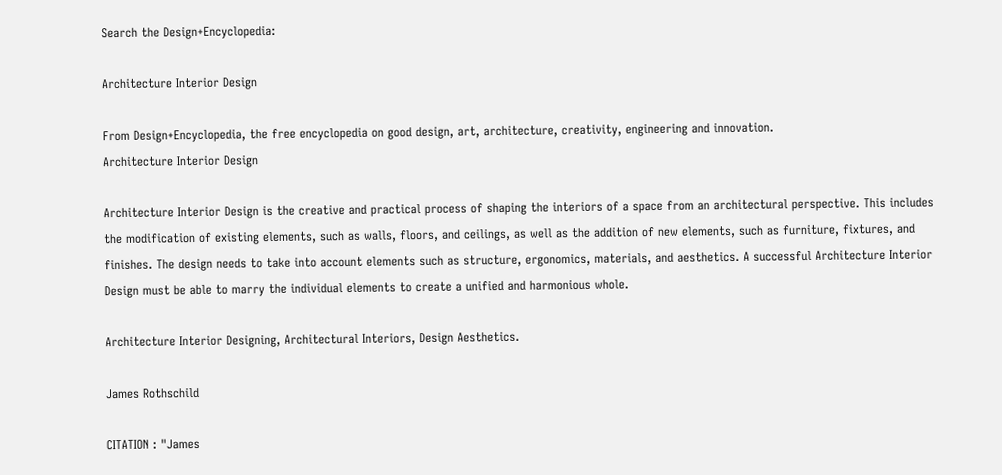Search the Design+Encyclopedia:

Architecture Interior Design

From Design+Encyclopedia, the free encyclopedia on good design, art, architecture, creativity, engineering and innovation.
Architecture Interior Design

Architecture Interior Design is the creative and practical process of shaping the interiors of a space from an architectural perspective. This includes the modification of existing elements, such as walls, floors, and ceilings, as well as the addition of new elements, such as furniture, fixtures, and finishes. The design needs to take into account elements such as structure, ergonomics, materials, and aesthetics. A successful Architecture Interior Design must be able to marry the individual elements to create a unified and harmonious whole.

Architecture Interior Designing, Architectural Interiors, Design Aesthetics.

James Rothschild

CITATION : "James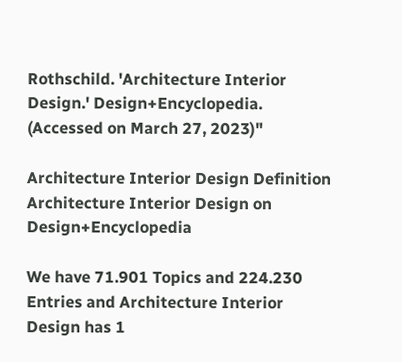Rothschild. 'Architecture Interior Design.' Design+Encyclopedia. (Accessed on March 27, 2023)"

Architecture Interior Design Definition
Architecture Interior Design on Design+Encyclopedia

We have 71.901 Topics and 224.230 Entries and Architecture Interior Design has 1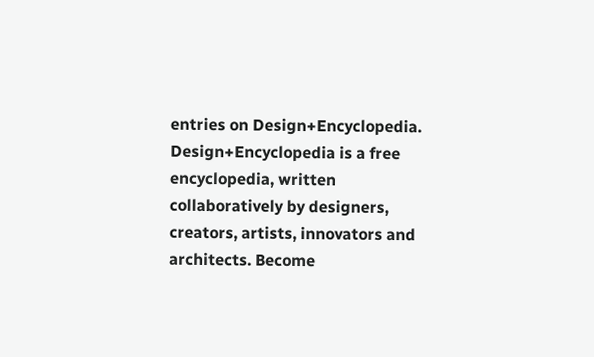entries on Design+Encyclopedia. Design+Encyclopedia is a free encyclopedia, written collaboratively by designers, creators, artists, innovators and architects. Become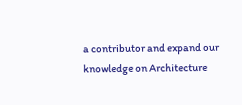a contributor and expand our knowledge on Architecture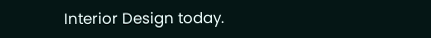Interior Design today.